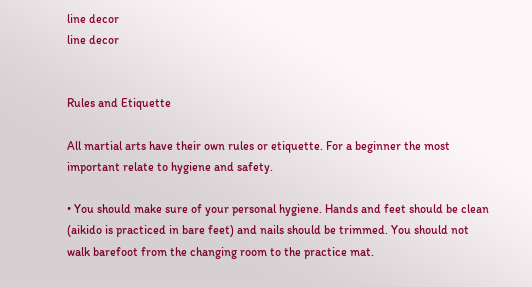line decor
line decor


Rules and Etiquette

All martial arts have their own rules or etiquette. For a beginner the most important relate to hygiene and safety.

• You should make sure of your personal hygiene. Hands and feet should be clean (aikido is practiced in bare feet) and nails should be trimmed. You should not walk barefoot from the changing room to the practice mat.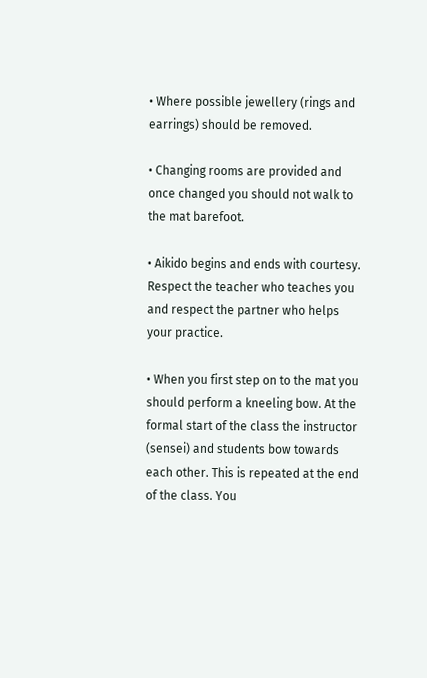• Where possible jewellery (rings and earrings) should be removed.

• Changing rooms are provided and once changed you should not walk to the mat barefoot.

• Aikido begins and ends with courtesy. Respect the teacher who teaches you and respect the partner who helps your practice.

• When you first step on to the mat you should perform a kneeling bow. At the formal start of the class the instructor (sensei) and students bow towards each other. This is repeated at the end of the class. You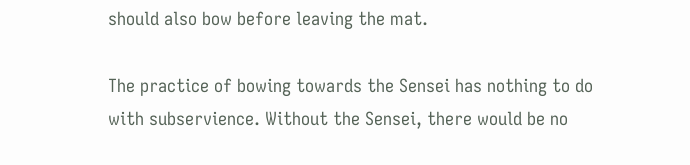should also bow before leaving the mat.

The practice of bowing towards the Sensei has nothing to do with subservience. Without the Sensei, there would be no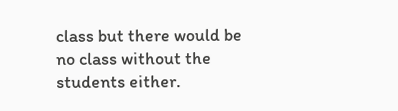class but there would be no class without the students either.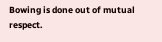Bowing is done out of mutual respect.